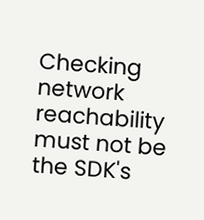Checking network reachability must not be the SDK's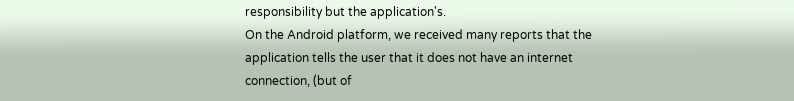responsibility but the application's.
On the Android platform, we received many reports that the application tells the user that it does not have an internet connection, (but of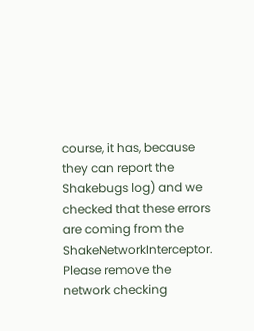course, it has, because they can report the Shakebugs log) and we checked that these errors are coming from the ShakeNetworkInterceptor. Please remove the network checking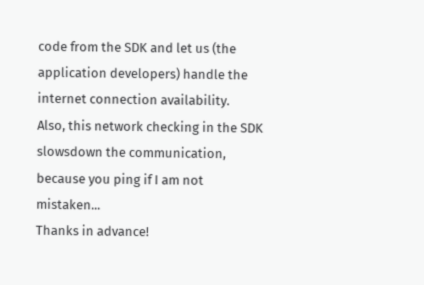code from the SDK and let us (the application developers) handle the internet connection availability.
Also, this network checking in the SDK slowsdown the communication, because you ping if I am not mistaken...
Thanks in advance!